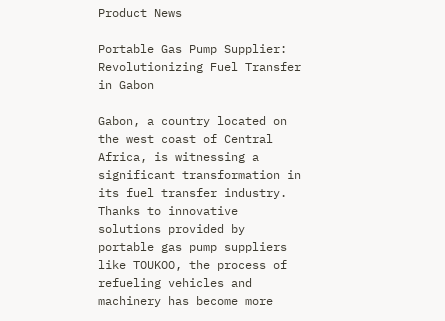Product News

Portable Gas Pump Supplier: Revolutionizing Fuel Transfer in Gabon

Gabon, a country located on the west coast of Central Africa, is witnessing a significant transformation in its fuel transfer industry. Thanks to innovative solutions provided by portable gas pump suppliers like TOUKOO, the process of refueling vehicles and machinery has become more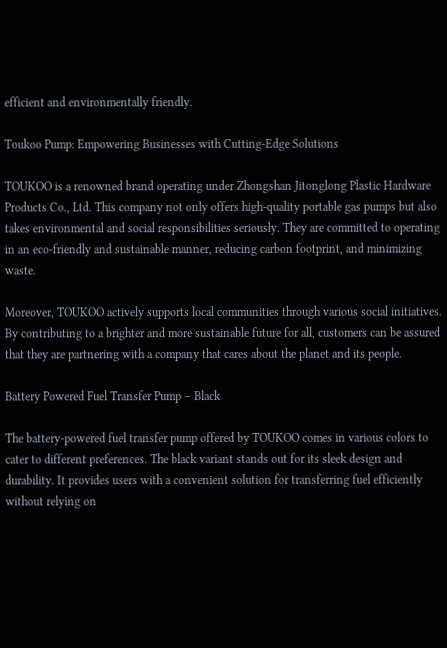efficient and environmentally friendly.

Toukoo Pump: Empowering Businesses with Cutting-Edge Solutions

TOUKOO is a renowned brand operating under Zhongshan Jitonglong Plastic Hardware Products Co., Ltd. This company not only offers high-quality portable gas pumps but also takes environmental and social responsibilities seriously. They are committed to operating in an eco-friendly and sustainable manner, reducing carbon footprint, and minimizing waste.

Moreover, TOUKOO actively supports local communities through various social initiatives. By contributing to a brighter and more sustainable future for all, customers can be assured that they are partnering with a company that cares about the planet and its people.

Battery Powered Fuel Transfer Pump – Black

The battery-powered fuel transfer pump offered by TOUKOO comes in various colors to cater to different preferences. The black variant stands out for its sleek design and durability. It provides users with a convenient solution for transferring fuel efficiently without relying on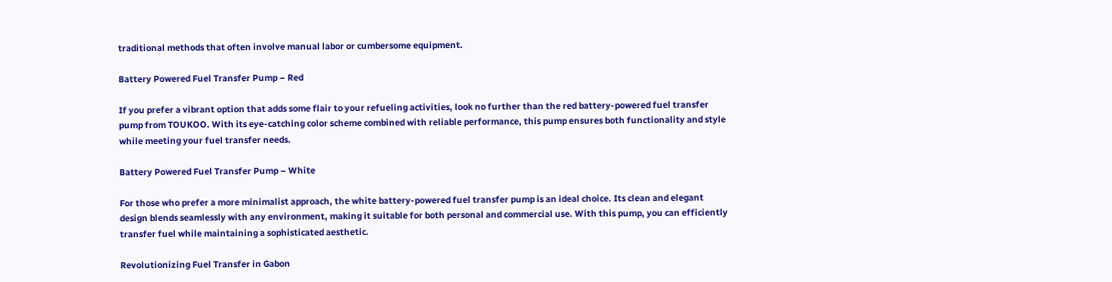traditional methods that often involve manual labor or cumbersome equipment.

Battery Powered Fuel Transfer Pump – Red

If you prefer a vibrant option that adds some flair to your refueling activities, look no further than the red battery-powered fuel transfer pump from TOUKOO. With its eye-catching color scheme combined with reliable performance, this pump ensures both functionality and style while meeting your fuel transfer needs.

Battery Powered Fuel Transfer Pump – White

For those who prefer a more minimalist approach, the white battery-powered fuel transfer pump is an ideal choice. Its clean and elegant design blends seamlessly with any environment, making it suitable for both personal and commercial use. With this pump, you can efficiently transfer fuel while maintaining a sophisticated aesthetic.

Revolutionizing Fuel Transfer in Gabon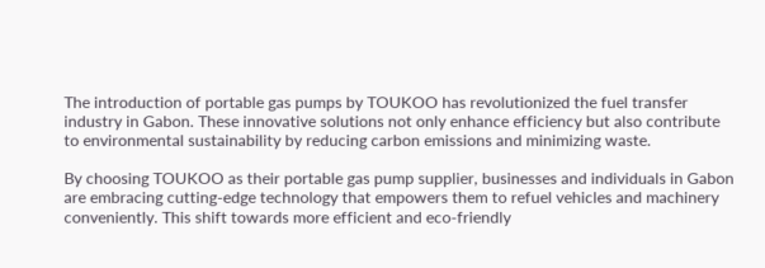The introduction of portable gas pumps by TOUKOO has revolutionized the fuel transfer industry in Gabon. These innovative solutions not only enhance efficiency but also contribute to environmental sustainability by reducing carbon emissions and minimizing waste.

By choosing TOUKOO as their portable gas pump supplier, businesses and individuals in Gabon are embracing cutting-edge technology that empowers them to refuel vehicles and machinery conveniently. This shift towards more efficient and eco-friendly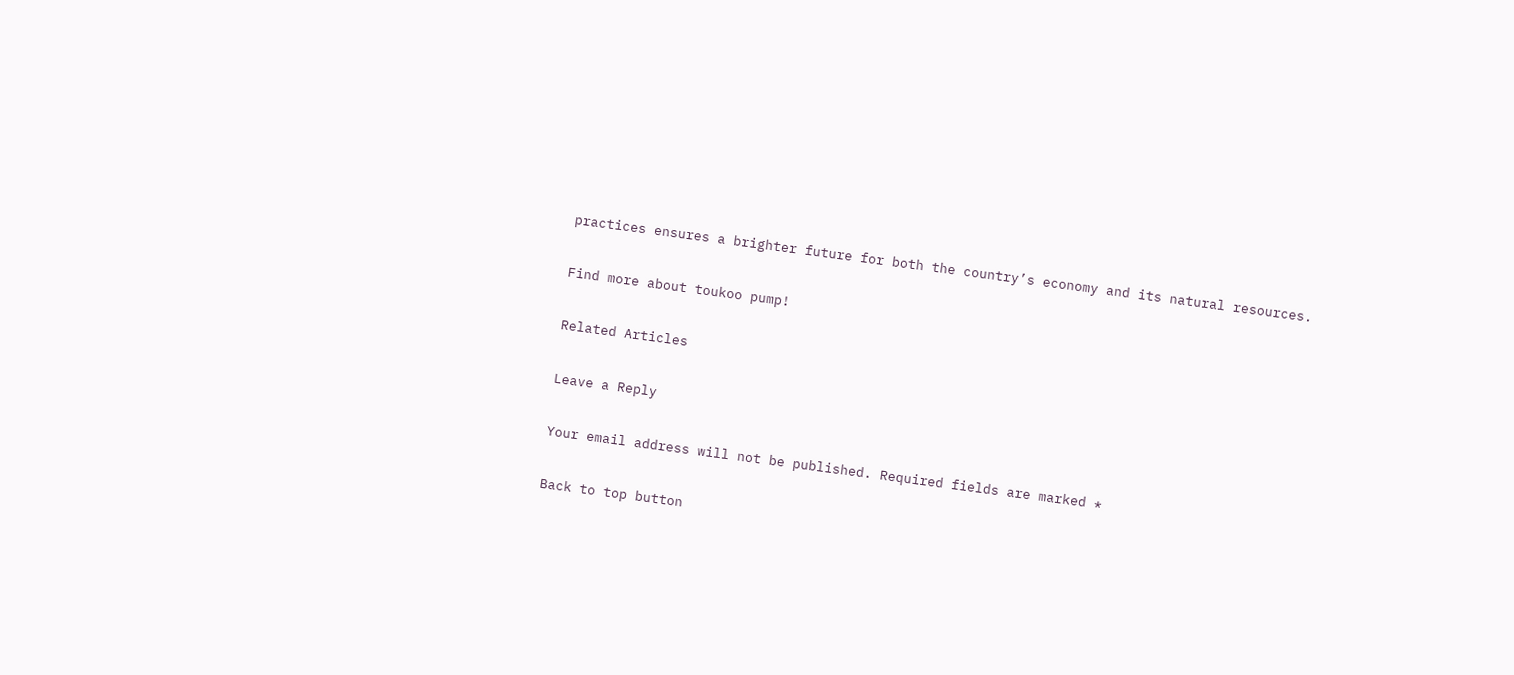practices ensures a brighter future for both the country’s economy and its natural resources.

Find more about toukoo pump!

Related Articles

Leave a Reply

Your email address will not be published. Required fields are marked *

Back to top button